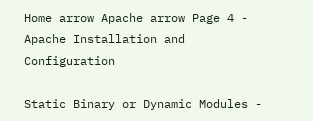Home arrow Apache arrow Page 4 - Apache Installation and Configuration

Static Binary or Dynamic Modules -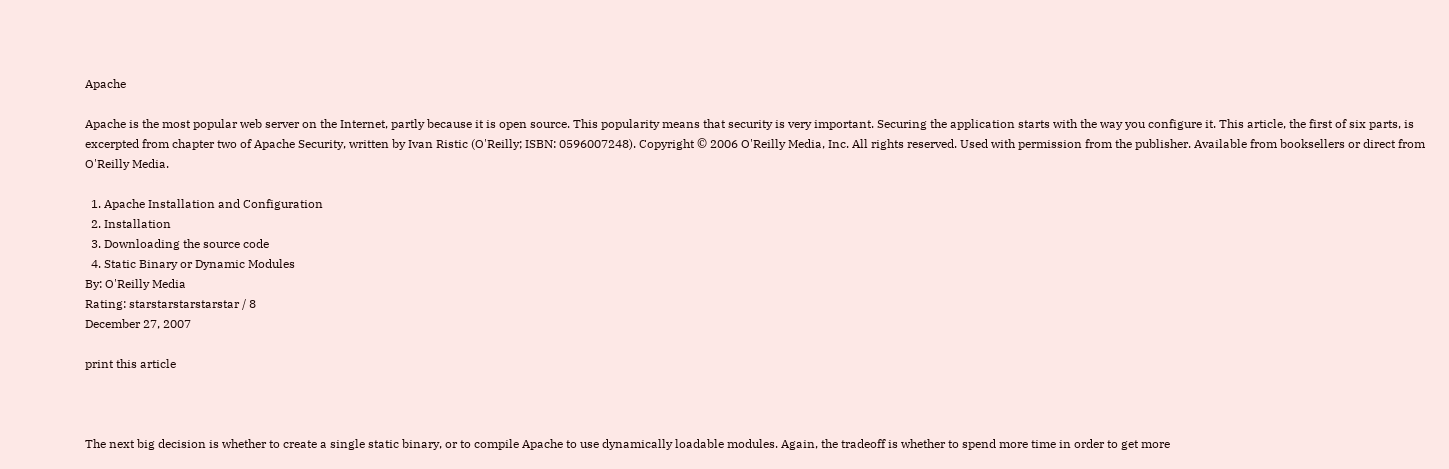Apache

Apache is the most popular web server on the Internet, partly because it is open source. This popularity means that security is very important. Securing the application starts with the way you configure it. This article, the first of six parts, is excerpted from chapter two of Apache Security, written by Ivan Ristic (O'Reilly; ISBN: 0596007248). Copyright © 2006 O'Reilly Media, Inc. All rights reserved. Used with permission from the publisher. Available from booksellers or direct from O'Reilly Media.

  1. Apache Installation and Configuration
  2. Installation
  3. Downloading the source code
  4. Static Binary or Dynamic Modules
By: O'Reilly Media
Rating: starstarstarstarstar / 8
December 27, 2007

print this article



The next big decision is whether to create a single static binary, or to compile Apache to use dynamically loadable modules. Again, the tradeoff is whether to spend more time in order to get more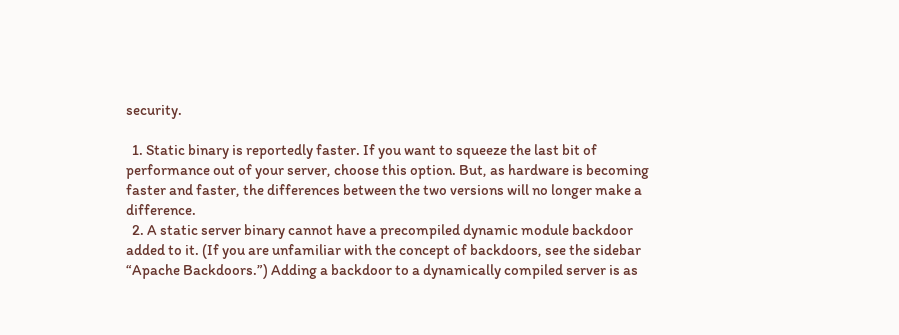security.

  1. Static binary is reportedly faster. If you want to squeeze the last bit of performance out of your server, choose this option. But, as hardware is becoming faster and faster, the differences between the two versions will no longer make a difference.
  2. A static server binary cannot have a precompiled dynamic module backdoor added to it. (If you are unfamiliar with the concept of backdoors, see the sidebar “Apache Backdoors.”) Adding a backdoor to a dynamically compiled server is as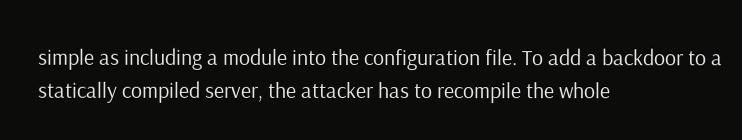simple as including a module into the configuration file. To add a backdoor to a statically compiled server, the attacker has to recompile the whole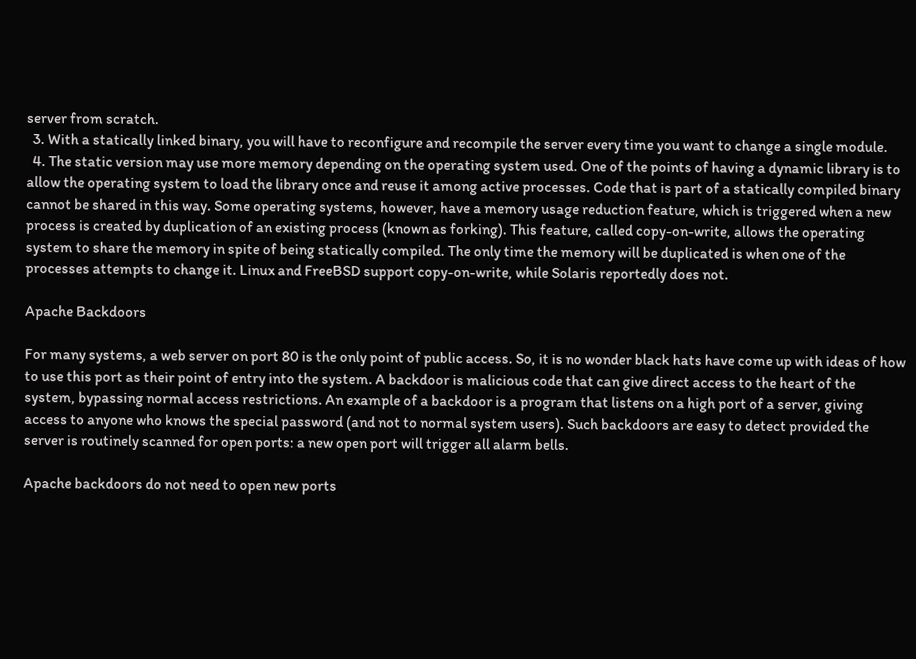server from scratch.
  3. With a statically linked binary, you will have to reconfigure and recompile the server every time you want to change a single module.
  4. The static version may use more memory depending on the operating system used. One of the points of having a dynamic library is to allow the operating system to load the library once and reuse it among active processes. Code that is part of a statically compiled binary cannot be shared in this way. Some operating systems, however, have a memory usage reduction feature, which is triggered when a new process is created by duplication of an existing process (known as forking). This feature, called copy-on-write, allows the operating system to share the memory in spite of being statically compiled. The only time the memory will be duplicated is when one of the processes attempts to change it. Linux and FreeBSD support copy-on-write, while Solaris reportedly does not.

Apache Backdoors

For many systems, a web server on port 80 is the only point of public access. So, it is no wonder black hats have come up with ideas of how to use this port as their point of entry into the system. A backdoor is malicious code that can give direct access to the heart of the system, bypassing normal access restrictions. An example of a backdoor is a program that listens on a high port of a server, giving access to anyone who knows the special password (and not to normal system users). Such backdoors are easy to detect provided the server is routinely scanned for open ports: a new open port will trigger all alarm bells.

Apache backdoors do not need to open new ports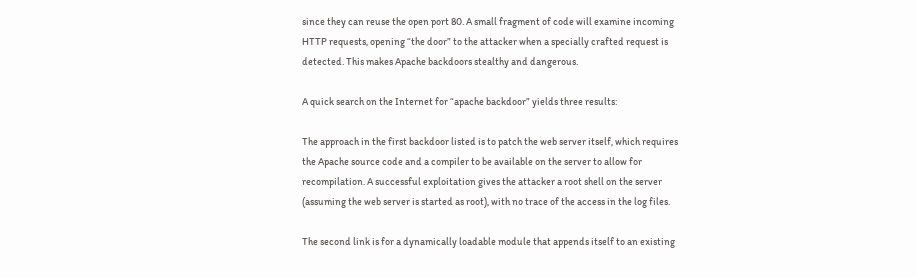since they can reuse the open port 80. A small fragment of code will examine incoming HTTP requests, opening “the door” to the attacker when a specially crafted request is detected. This makes Apache backdoors stealthy and dangerous.

A quick search on the Internet for “apache backdoor” yields three results:

The approach in the first backdoor listed is to patch the web server itself, which requires the Apache source code and a compiler to be available on the server to allow for recompilation. A successful exploitation gives the attacker a root shell on the server (assuming the web server is started as root), with no trace of the access in the log files.

The second link is for a dynamically loadable module that appends itself to an existing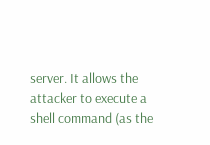server. It allows the attacker to execute a shell command (as the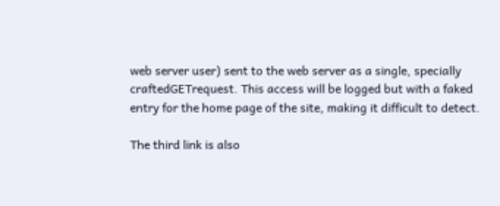web server user) sent to the web server as a single, specially craftedGETrequest. This access will be logged but with a faked entry for the home page of the site, making it difficult to detect.

The third link is also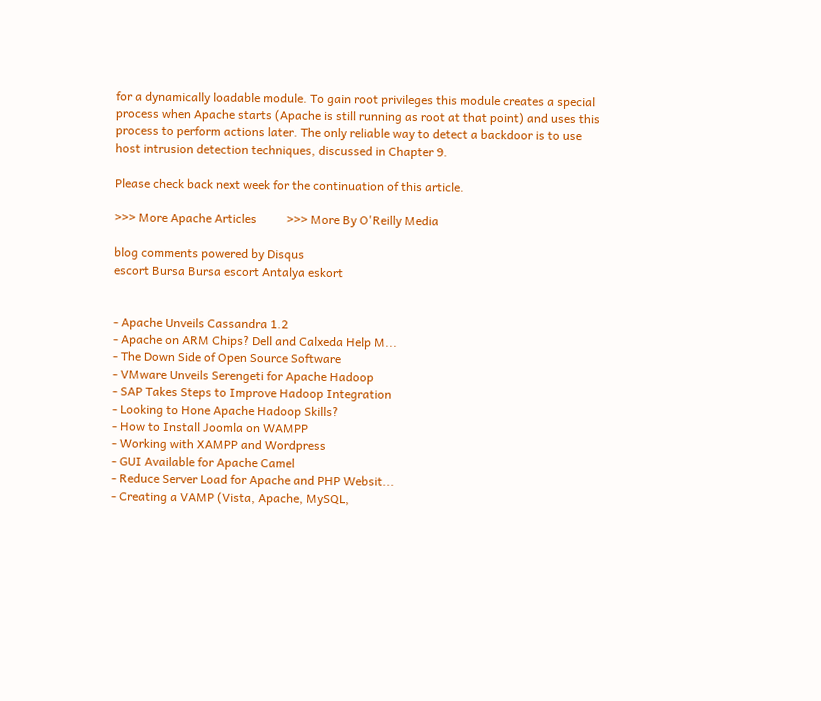for a dynamically loadable module. To gain root privileges this module creates a special process when Apache starts (Apache is still running as root at that point) and uses this process to perform actions later. The only reliable way to detect a backdoor is to use host intrusion detection techniques, discussed in Chapter 9.

Please check back next week for the continuation of this article.

>>> More Apache Articles          >>> More By O'Reilly Media

blog comments powered by Disqus
escort Bursa Bursa escort Antalya eskort


- Apache Unveils Cassandra 1.2
- Apache on ARM Chips? Dell and Calxeda Help M...
- The Down Side of Open Source Software
- VMware Unveils Serengeti for Apache Hadoop
- SAP Takes Steps to Improve Hadoop Integration
- Looking to Hone Apache Hadoop Skills?
- How to Install Joomla on WAMPP
- Working with XAMPP and Wordpress
- GUI Available for Apache Camel
- Reduce Server Load for Apache and PHP Websit...
- Creating a VAMP (Vista, Apache, MySQL,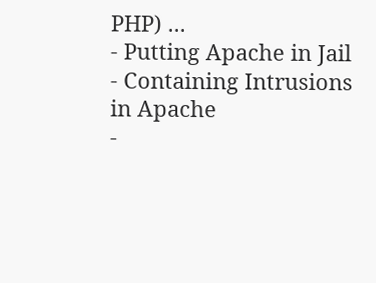PHP) ...
- Putting Apache in Jail
- Containing Intrusions in Apache
-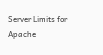Server Limits for Apache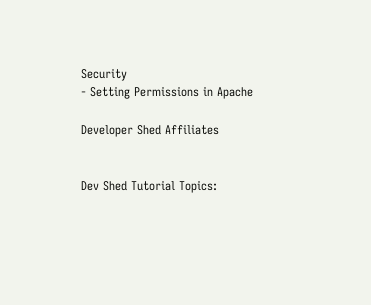Security
- Setting Permissions in Apache

Developer Shed Affiliates


Dev Shed Tutorial Topics: